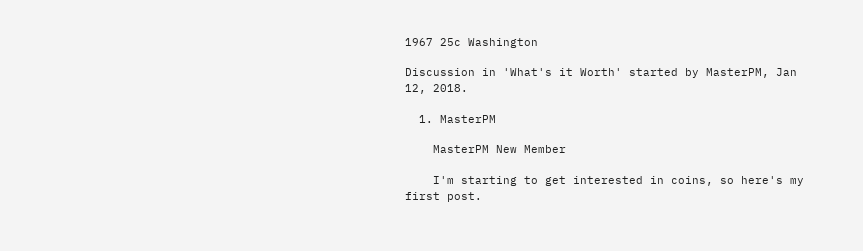1967 25c Washington

Discussion in 'What's it Worth' started by MasterPM, Jan 12, 2018.

  1. MasterPM

    MasterPM New Member

    I'm starting to get interested in coins, so here's my first post.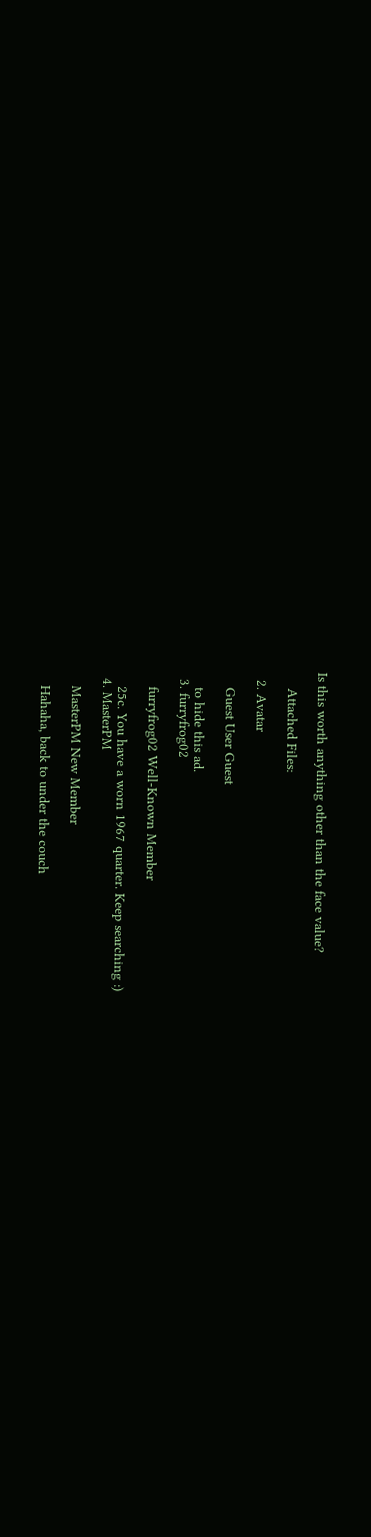Is this worth anything other than the face value?

    Attached Files:

  2. Avatar

    Guest User Guest

    to hide this ad.
  3. furryfrog02

    furryfrog02 Well-Known Member

    25c. You have a worn 1967 quarter. Keep searching :)
  4. MasterPM

    MasterPM New Member

    Hahaha, back to under the couch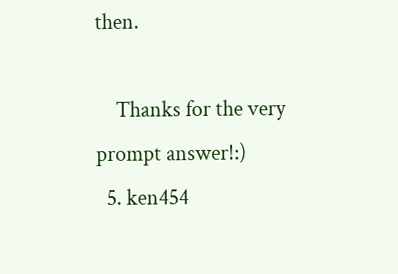then.

    Thanks for the very prompt answer!:)
  5. ken454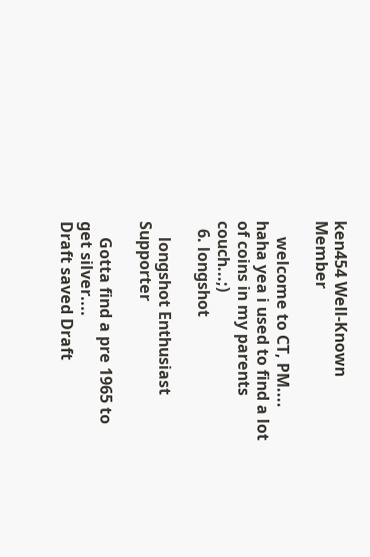ken454 Well-Known Member

    welcome to CT, PM.... haha yea i used to find a lot of coins in my parents couch...;)
  6. longshot

    longshot Enthusiast Supporter

    Gotta find a pre 1965 to get silver....
Draft saved Draft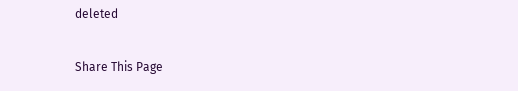deleted

Share This Page